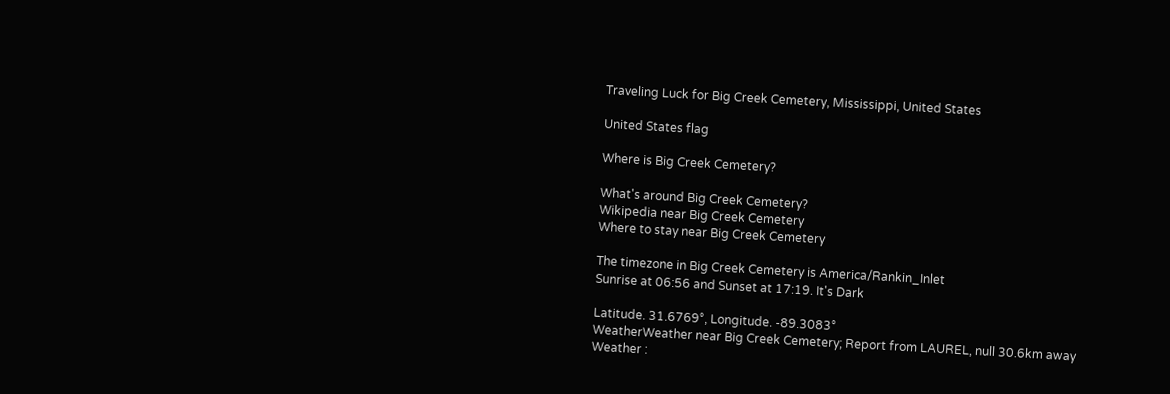Traveling Luck for Big Creek Cemetery, Mississippi, United States

United States flag

Where is Big Creek Cemetery?

What's around Big Creek Cemetery?
Wikipedia near Big Creek Cemetery
Where to stay near Big Creek Cemetery

The timezone in Big Creek Cemetery is America/Rankin_Inlet
Sunrise at 06:56 and Sunset at 17:19. It's Dark

Latitude. 31.6769°, Longitude. -89.3083°
WeatherWeather near Big Creek Cemetery; Report from LAUREL, null 30.6km away
Weather :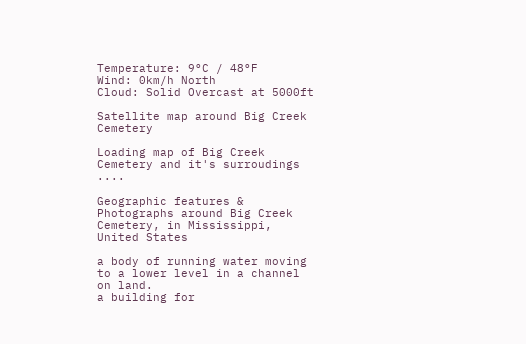Temperature: 9°C / 48°F
Wind: 0km/h North
Cloud: Solid Overcast at 5000ft

Satellite map around Big Creek Cemetery

Loading map of Big Creek Cemetery and it's surroudings ....

Geographic features & Photographs around Big Creek Cemetery, in Mississippi, United States

a body of running water moving to a lower level in a channel on land.
a building for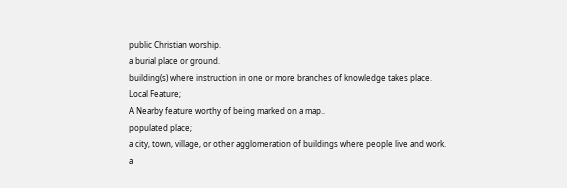public Christian worship.
a burial place or ground.
building(s) where instruction in one or more branches of knowledge takes place.
Local Feature;
A Nearby feature worthy of being marked on a map..
populated place;
a city, town, village, or other agglomeration of buildings where people live and work.
a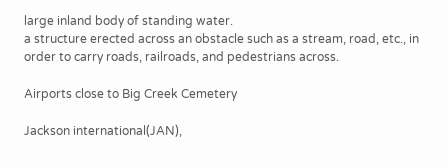large inland body of standing water.
a structure erected across an obstacle such as a stream, road, etc., in order to carry roads, railroads, and pedestrians across.

Airports close to Big Creek Cemetery

Jackson international(JAN),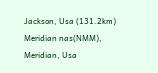Jackson, Usa (131.2km)
Meridian nas(NMM), Meridian, Usa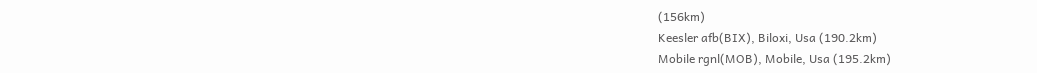(156km)
Keesler afb(BIX), Biloxi, Usa (190.2km)
Mobile rgnl(MOB), Mobile, Usa (195.2km)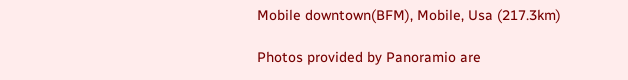Mobile downtown(BFM), Mobile, Usa (217.3km)

Photos provided by Panoramio are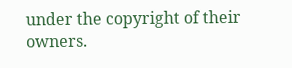under the copyright of their owners.